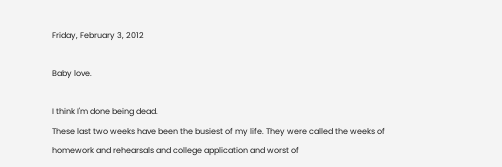Friday, February 3, 2012

Baby love.

I think I'm done being dead.
These last two weeks have been the busiest of my life. They were called the weeks of homework and rehearsals and college application and worst of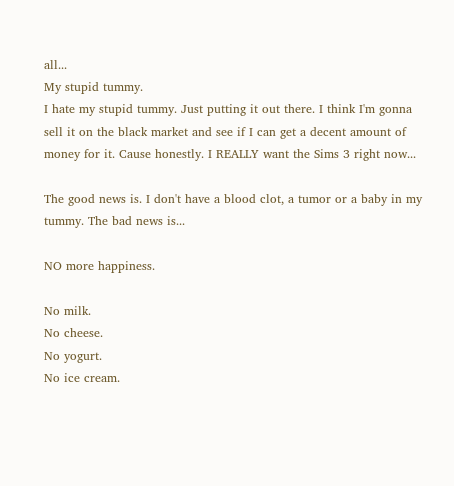all...
My stupid tummy.
I hate my stupid tummy. Just putting it out there. I think I'm gonna sell it on the black market and see if I can get a decent amount of money for it. Cause honestly. I REALLY want the Sims 3 right now...

The good news is. I don't have a blood clot, a tumor or a baby in my tummy. The bad news is...

NO more happiness.

No milk.
No cheese.
No yogurt.
No ice cream.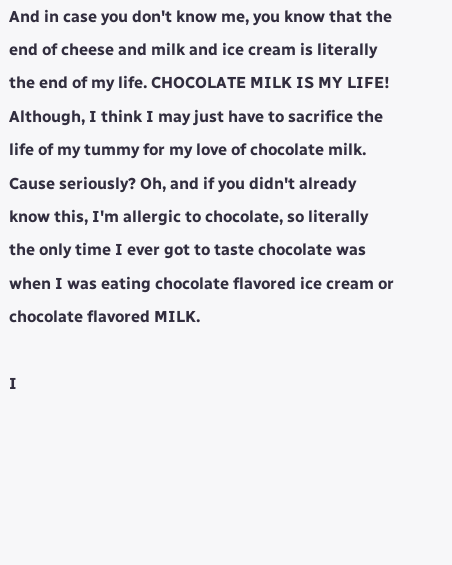And in case you don't know me, you know that the end of cheese and milk and ice cream is literally the end of my life. CHOCOLATE MILK IS MY LIFE! Although, I think I may just have to sacrifice the life of my tummy for my love of chocolate milk. Cause seriously? Oh, and if you didn't already know this, I'm allergic to chocolate, so literally the only time I ever got to taste chocolate was when I was eating chocolate flavored ice cream or chocolate flavored MILK.

I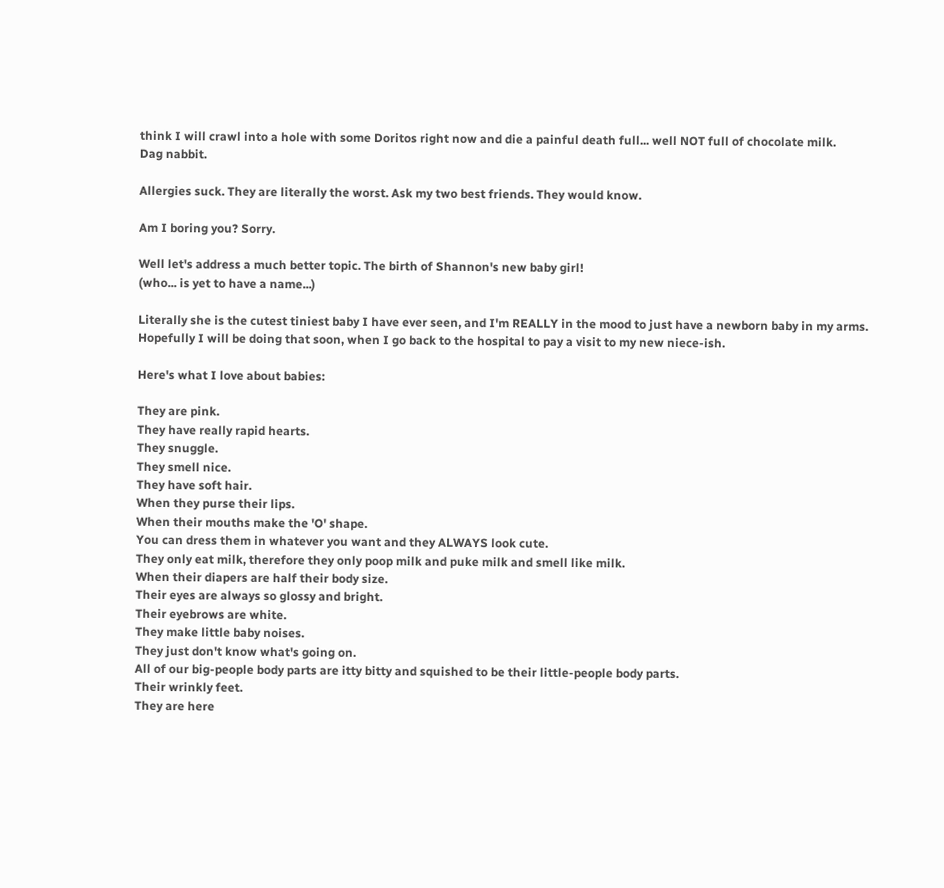think I will crawl into a hole with some Doritos right now and die a painful death full... well NOT full of chocolate milk.
Dag nabbit.

Allergies suck. They are literally the worst. Ask my two best friends. They would know.

Am I boring you? Sorry.

Well let's address a much better topic. The birth of Shannon's new baby girl!
(who... is yet to have a name...)

Literally she is the cutest tiniest baby I have ever seen, and I'm REALLY in the mood to just have a newborn baby in my arms. Hopefully I will be doing that soon, when I go back to the hospital to pay a visit to my new niece-ish.

Here's what I love about babies:

They are pink.
They have really rapid hearts.
They snuggle.
They smell nice.
They have soft hair.
When they purse their lips.
When their mouths make the 'O' shape.
You can dress them in whatever you want and they ALWAYS look cute.
They only eat milk, therefore they only poop milk and puke milk and smell like milk.
When their diapers are half their body size.
Their eyes are always so glossy and bright.
Their eyebrows are white.
They make little baby noises.
They just don't know what's going on.
All of our big-people body parts are itty bitty and squished to be their little-people body parts.
Their wrinkly feet.
They are here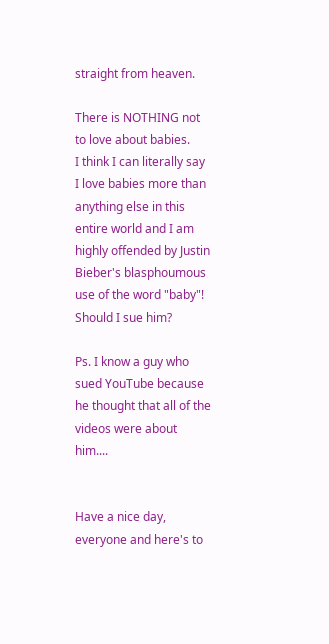straight from heaven.

There is NOTHING not to love about babies.
I think I can literally say I love babies more than anything else in this entire world and I am highly offended by Justin Bieber's blasphoumous use of the word "baby"! Should I sue him?

Ps. I know a guy who sued YouTube because he thought that all of the videos were about him....


Have a nice day, everyone and here's to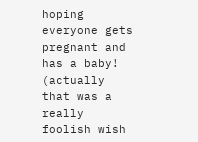hoping everyone gets pregnant and has a baby!
(actually that was a really foolish wish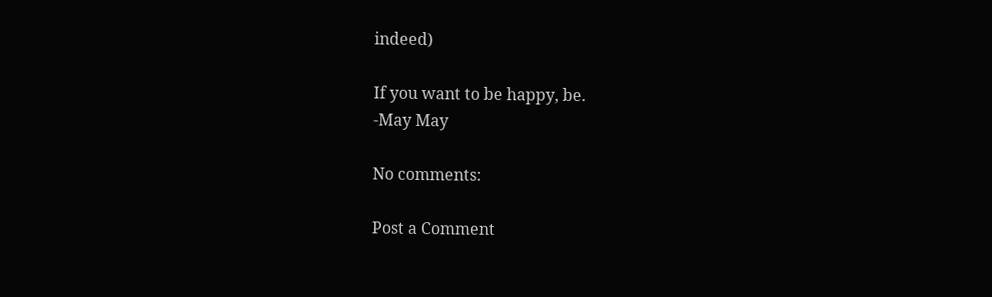indeed)

If you want to be happy, be.
-May May

No comments:

Post a Comment